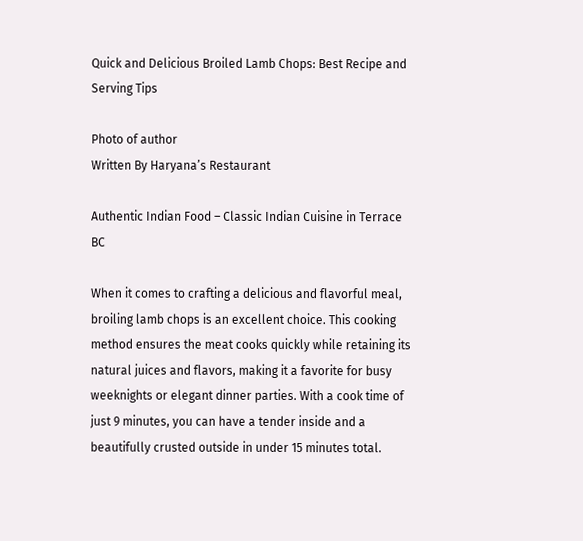Quick and Delicious Broiled Lamb Chops: Best Recipe and Serving Tips

Photo of author
Written By Haryana’s Restaurant

Authentic Indian Food – Classic Indian Cuisine in Terrace BC

When it comes to crafting a delicious and flavorful meal, broiling lamb chops is an excellent choice. This cooking method ensures the meat cooks quickly while retaining its natural juices and flavors, making it a favorite for busy weeknights or elegant dinner parties. With a cook time of just 9 minutes, you can have a tender inside and a beautifully crusted outside in under 15 minutes total.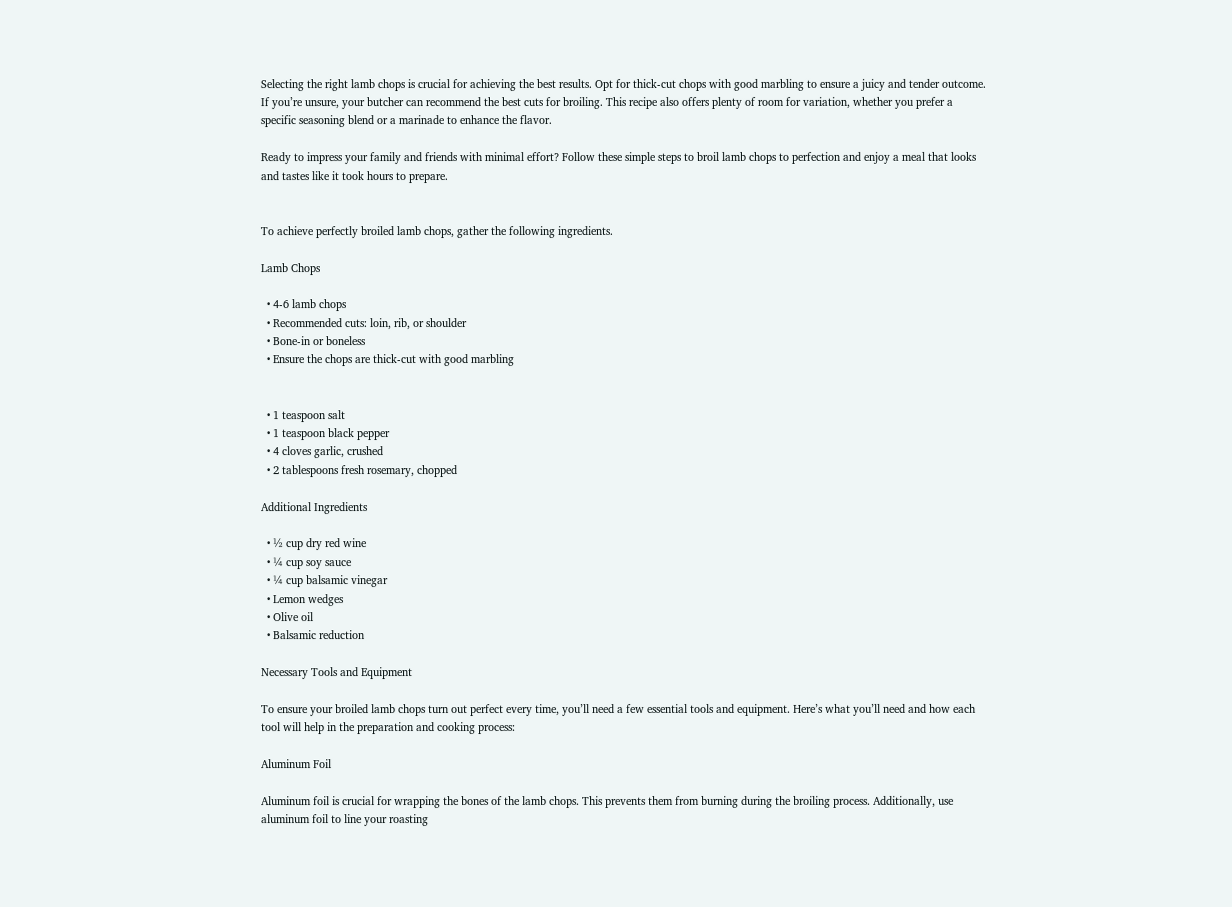Selecting the right lamb chops is crucial for achieving the best results. Opt for thick-cut chops with good marbling to ensure a juicy and tender outcome. If you’re unsure, your butcher can recommend the best cuts for broiling. This recipe also offers plenty of room for variation, whether you prefer a specific seasoning blend or a marinade to enhance the flavor.

Ready to impress your family and friends with minimal effort? Follow these simple steps to broil lamb chops to perfection and enjoy a meal that looks and tastes like it took hours to prepare.


To achieve perfectly broiled lamb chops, gather the following ingredients.

Lamb Chops

  • 4-6 lamb chops
  • Recommended cuts: loin, rib, or shoulder
  • Bone-in or boneless
  • Ensure the chops are thick-cut with good marbling


  • 1 teaspoon salt
  • 1 teaspoon black pepper
  • 4 cloves garlic, crushed
  • 2 tablespoons fresh rosemary, chopped

Additional Ingredients

  • ½ cup dry red wine
  • ¼ cup soy sauce
  • ¼ cup balsamic vinegar
  • Lemon wedges
  • Olive oil
  • Balsamic reduction

Necessary Tools and Equipment

To ensure your broiled lamb chops turn out perfect every time, you’ll need a few essential tools and equipment. Here’s what you’ll need and how each tool will help in the preparation and cooking process:

Aluminum Foil

Aluminum foil is crucial for wrapping the bones of the lamb chops. This prevents them from burning during the broiling process. Additionally, use aluminum foil to line your roasting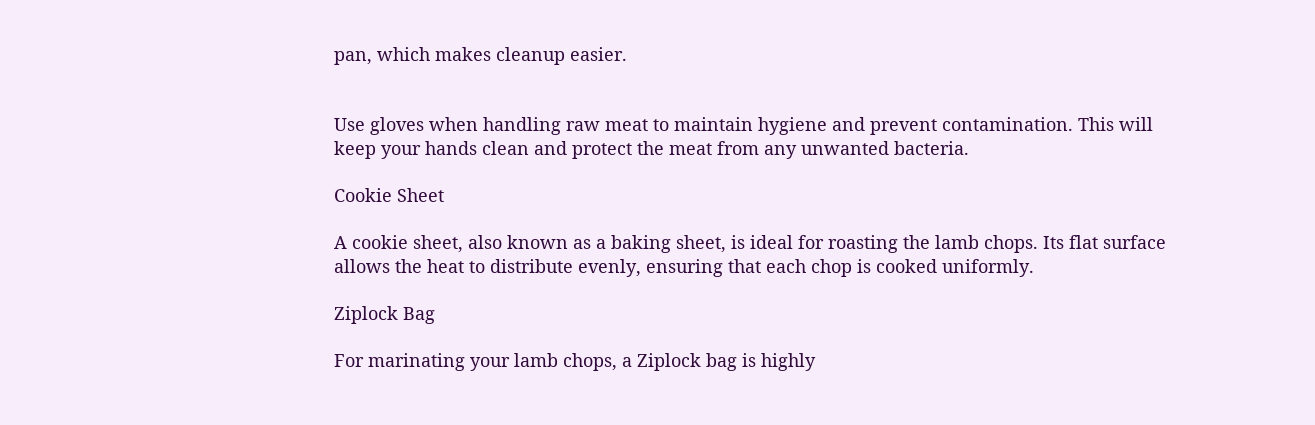pan, which makes cleanup easier.


Use gloves when handling raw meat to maintain hygiene and prevent contamination. This will keep your hands clean and protect the meat from any unwanted bacteria.

Cookie Sheet

A cookie sheet, also known as a baking sheet, is ideal for roasting the lamb chops. Its flat surface allows the heat to distribute evenly, ensuring that each chop is cooked uniformly.

Ziplock Bag

For marinating your lamb chops, a Ziplock bag is highly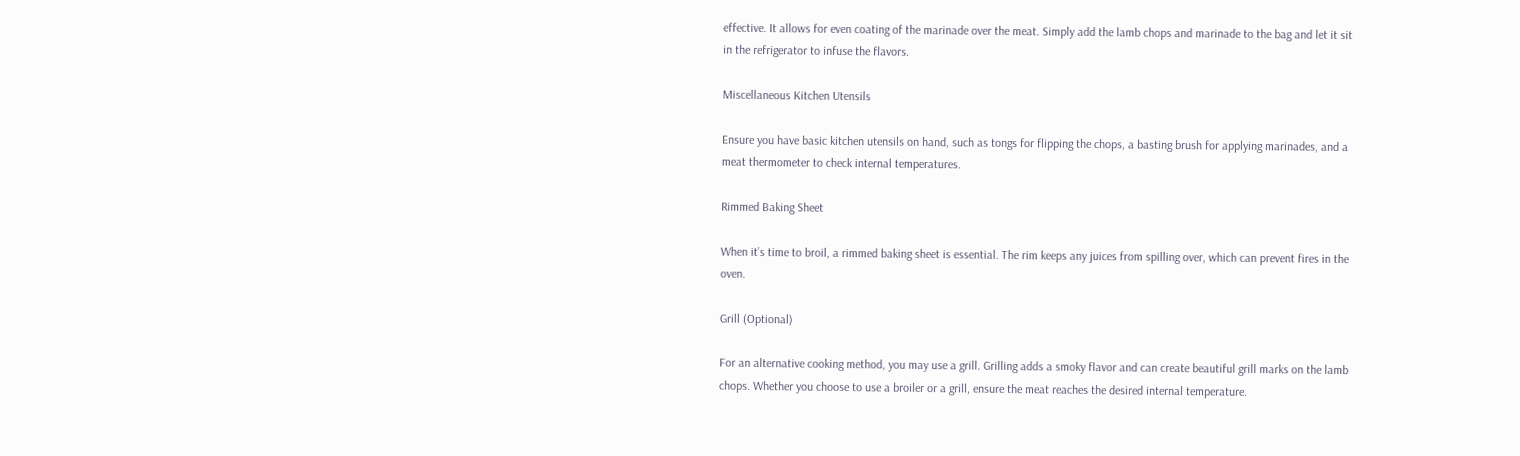effective. It allows for even coating of the marinade over the meat. Simply add the lamb chops and marinade to the bag and let it sit in the refrigerator to infuse the flavors.

Miscellaneous Kitchen Utensils

Ensure you have basic kitchen utensils on hand, such as tongs for flipping the chops, a basting brush for applying marinades, and a meat thermometer to check internal temperatures.

Rimmed Baking Sheet

When it’s time to broil, a rimmed baking sheet is essential. The rim keeps any juices from spilling over, which can prevent fires in the oven.

Grill (Optional)

For an alternative cooking method, you may use a grill. Grilling adds a smoky flavor and can create beautiful grill marks on the lamb chops. Whether you choose to use a broiler or a grill, ensure the meat reaches the desired internal temperature.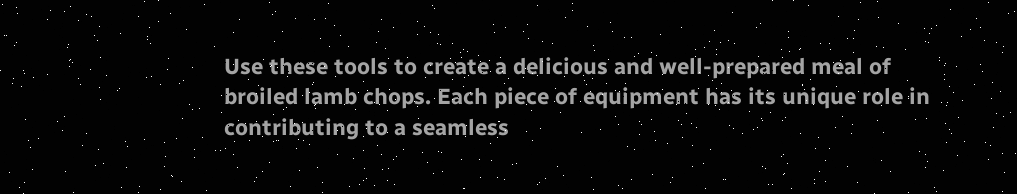Use these tools to create a delicious and well-prepared meal of broiled lamb chops. Each piece of equipment has its unique role in contributing to a seamless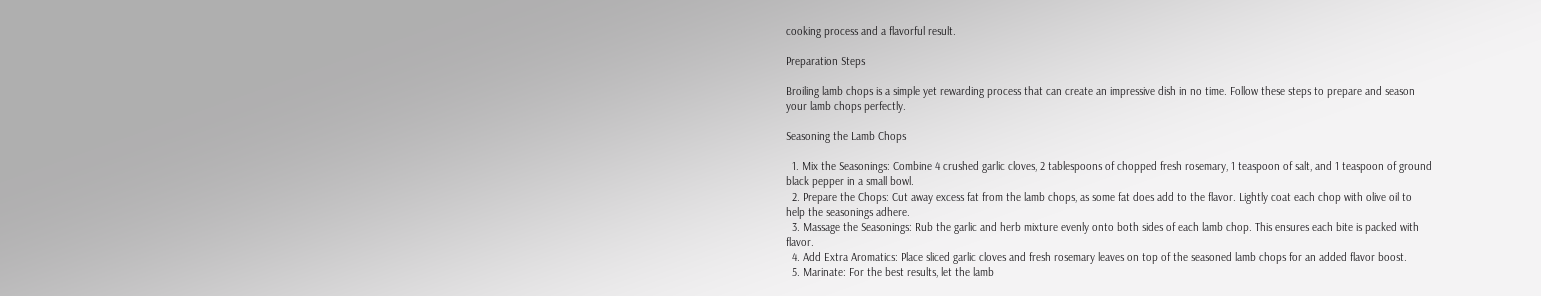cooking process and a flavorful result.

Preparation Steps

Broiling lamb chops is a simple yet rewarding process that can create an impressive dish in no time. Follow these steps to prepare and season your lamb chops perfectly.

Seasoning the Lamb Chops

  1. Mix the Seasonings: Combine 4 crushed garlic cloves, 2 tablespoons of chopped fresh rosemary, 1 teaspoon of salt, and 1 teaspoon of ground black pepper in a small bowl.
  2. Prepare the Chops: Cut away excess fat from the lamb chops, as some fat does add to the flavor. Lightly coat each chop with olive oil to help the seasonings adhere.
  3. Massage the Seasonings: Rub the garlic and herb mixture evenly onto both sides of each lamb chop. This ensures each bite is packed with flavor.
  4. Add Extra Aromatics: Place sliced garlic cloves and fresh rosemary leaves on top of the seasoned lamb chops for an added flavor boost.
  5. Marinate: For the best results, let the lamb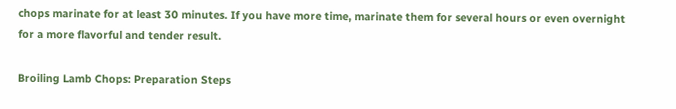chops marinate for at least 30 minutes. If you have more time, marinate them for several hours or even overnight for a more flavorful and tender result.

Broiling Lamb Chops: Preparation Steps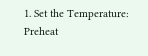1. Set the Temperature: Preheat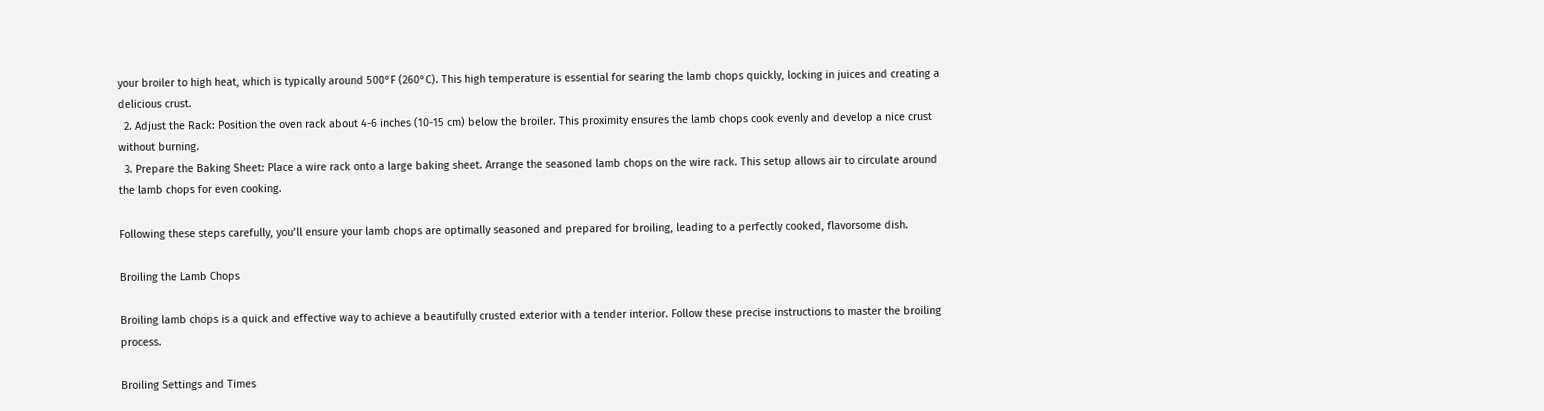your broiler to high heat, which is typically around 500°F (260°C). This high temperature is essential for searing the lamb chops quickly, locking in juices and creating a delicious crust.
  2. Adjust the Rack: Position the oven rack about 4-6 inches (10-15 cm) below the broiler. This proximity ensures the lamb chops cook evenly and develop a nice crust without burning.
  3. Prepare the Baking Sheet: Place a wire rack onto a large baking sheet. Arrange the seasoned lamb chops on the wire rack. This setup allows air to circulate around the lamb chops for even cooking.

Following these steps carefully, you’ll ensure your lamb chops are optimally seasoned and prepared for broiling, leading to a perfectly cooked, flavorsome dish.

Broiling the Lamb Chops

Broiling lamb chops is a quick and effective way to achieve a beautifully crusted exterior with a tender interior. Follow these precise instructions to master the broiling process.

Broiling Settings and Times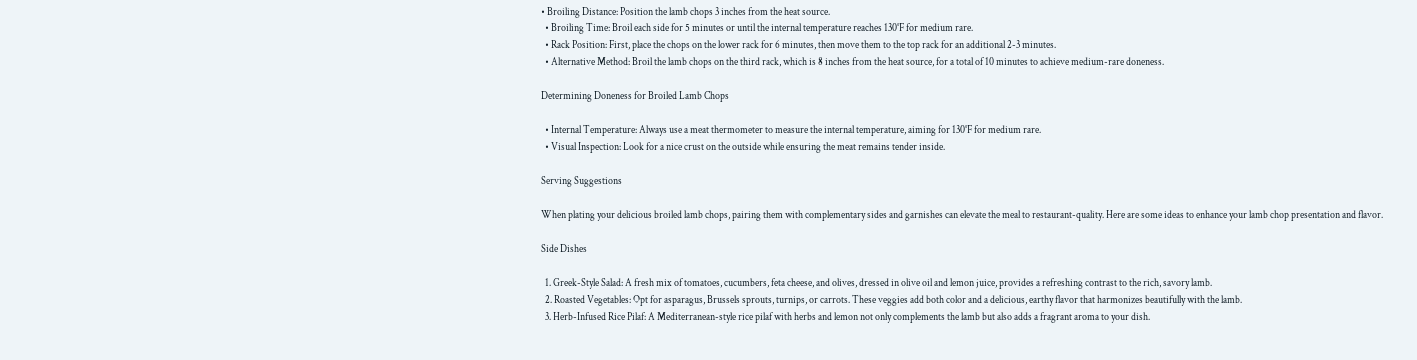• Broiling Distance: Position the lamb chops 3 inches from the heat source.
  • Broiling Time: Broil each side for 5 minutes or until the internal temperature reaches 130°F for medium rare.
  • Rack Position: First, place the chops on the lower rack for 6 minutes, then move them to the top rack for an additional 2-3 minutes.
  • Alternative Method: Broil the lamb chops on the third rack, which is 8 inches from the heat source, for a total of 10 minutes to achieve medium-rare doneness.

Determining Doneness for Broiled Lamb Chops

  • Internal Temperature: Always use a meat thermometer to measure the internal temperature, aiming for 130°F for medium rare.
  • Visual Inspection: Look for a nice crust on the outside while ensuring the meat remains tender inside.

Serving Suggestions

When plating your delicious broiled lamb chops, pairing them with complementary sides and garnishes can elevate the meal to restaurant-quality. Here are some ideas to enhance your lamb chop presentation and flavor.

Side Dishes

  1. Greek-Style Salad: A fresh mix of tomatoes, cucumbers, feta cheese, and olives, dressed in olive oil and lemon juice, provides a refreshing contrast to the rich, savory lamb.
  2. Roasted Vegetables: Opt for asparagus, Brussels sprouts, turnips, or carrots. These veggies add both color and a delicious, earthy flavor that harmonizes beautifully with the lamb.
  3. Herb-Infused Rice Pilaf: A Mediterranean-style rice pilaf with herbs and lemon not only complements the lamb but also adds a fragrant aroma to your dish.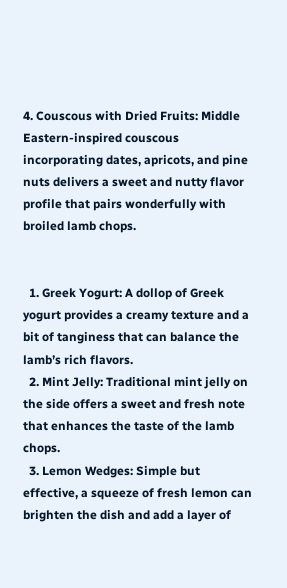4. Couscous with Dried Fruits: Middle Eastern-inspired couscous incorporating dates, apricots, and pine nuts delivers a sweet and nutty flavor profile that pairs wonderfully with broiled lamb chops.


  1. Greek Yogurt: A dollop of Greek yogurt provides a creamy texture and a bit of tanginess that can balance the lamb’s rich flavors.
  2. Mint Jelly: Traditional mint jelly on the side offers a sweet and fresh note that enhances the taste of the lamb chops.
  3. Lemon Wedges: Simple but effective, a squeeze of fresh lemon can brighten the dish and add a layer of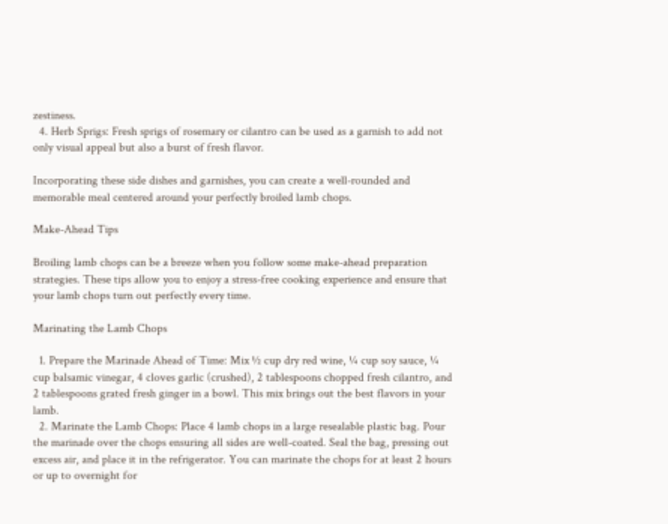zestiness.
  4. Herb Sprigs: Fresh sprigs of rosemary or cilantro can be used as a garnish to add not only visual appeal but also a burst of fresh flavor.

Incorporating these side dishes and garnishes, you can create a well-rounded and memorable meal centered around your perfectly broiled lamb chops.

Make-Ahead Tips

Broiling lamb chops can be a breeze when you follow some make-ahead preparation strategies. These tips allow you to enjoy a stress-free cooking experience and ensure that your lamb chops turn out perfectly every time.

Marinating the Lamb Chops

  1. Prepare the Marinade Ahead of Time: Mix ½ cup dry red wine, ¼ cup soy sauce, ¼ cup balsamic vinegar, 4 cloves garlic (crushed), 2 tablespoons chopped fresh cilantro, and 2 tablespoons grated fresh ginger in a bowl. This mix brings out the best flavors in your lamb.
  2. Marinate the Lamb Chops: Place 4 lamb chops in a large resealable plastic bag. Pour the marinade over the chops ensuring all sides are well-coated. Seal the bag, pressing out excess air, and place it in the refrigerator. You can marinate the chops for at least 2 hours or up to overnight for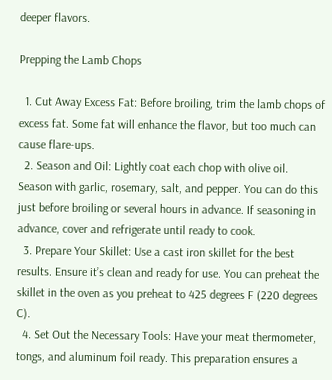deeper flavors.

Prepping the Lamb Chops

  1. Cut Away Excess Fat: Before broiling, trim the lamb chops of excess fat. Some fat will enhance the flavor, but too much can cause flare-ups.
  2. Season and Oil: Lightly coat each chop with olive oil. Season with garlic, rosemary, salt, and pepper. You can do this just before broiling or several hours in advance. If seasoning in advance, cover and refrigerate until ready to cook.
  3. Prepare Your Skillet: Use a cast iron skillet for the best results. Ensure it’s clean and ready for use. You can preheat the skillet in the oven as you preheat to 425 degrees F (220 degrees C).
  4. Set Out the Necessary Tools: Have your meat thermometer, tongs, and aluminum foil ready. This preparation ensures a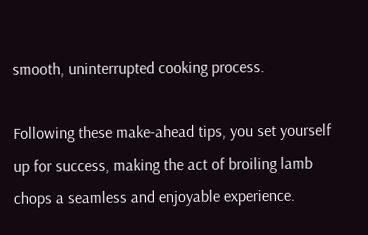smooth, uninterrupted cooking process.

Following these make-ahead tips, you set yourself up for success, making the act of broiling lamb chops a seamless and enjoyable experience.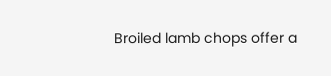Broiled lamb chops offer a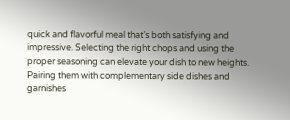quick and flavorful meal that’s both satisfying and impressive. Selecting the right chops and using the proper seasoning can elevate your dish to new heights. Pairing them with complementary side dishes and garnishes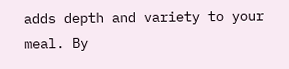adds depth and variety to your meal. By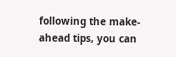following the make-ahead tips, you can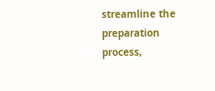streamline the preparation process,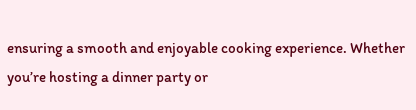ensuring a smooth and enjoyable cooking experience. Whether you’re hosting a dinner party or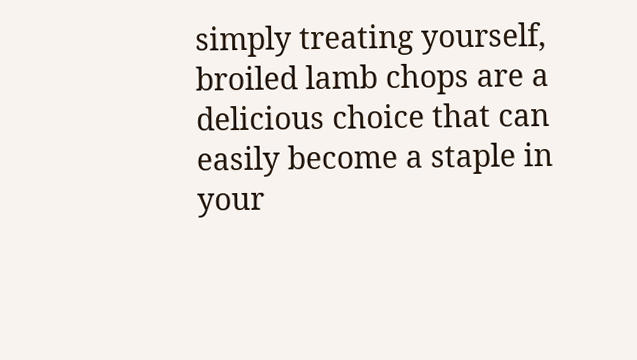simply treating yourself, broiled lamb chops are a delicious choice that can easily become a staple in your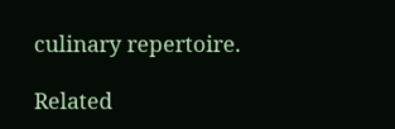culinary repertoire.

Related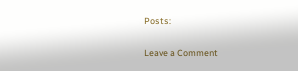Posts:

Leave a Comment